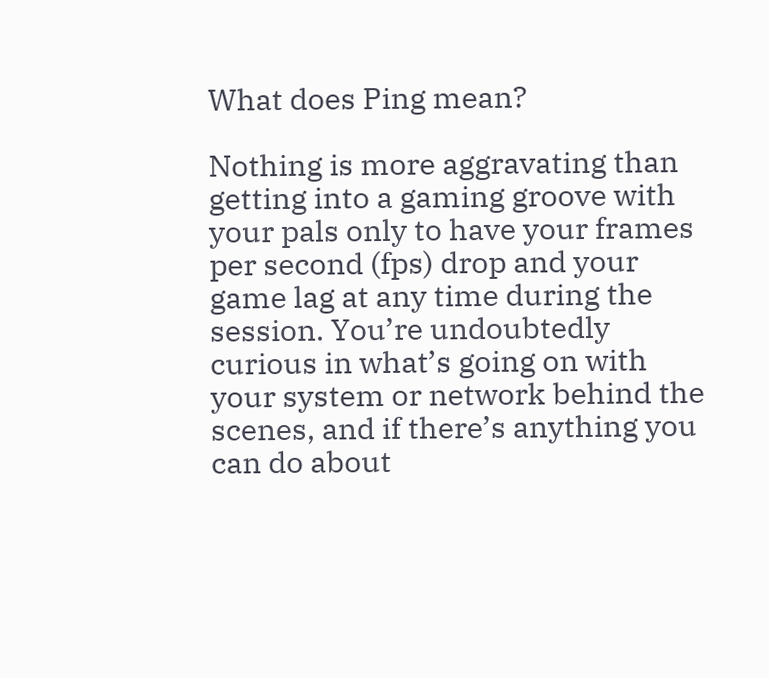What does Ping mean?

Nothing is more aggravating than getting into a gaming groove with your pals only to have your frames per second (fps) drop and your game lag at any time during the session. You’re undoubtedly curious in what’s going on with your system or network behind the scenes, and if there’s anything you can do about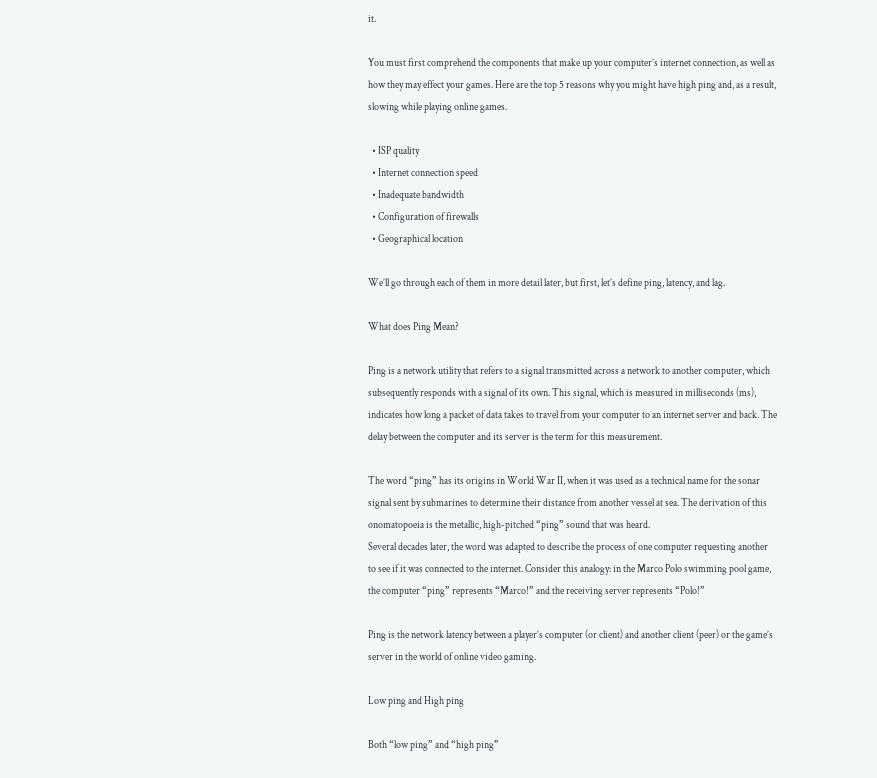it.

You must first comprehend the components that make up your computer’s internet connection, as well as how they may effect your games. Here are the top 5 reasons why you might have high ping and, as a result, slowing while playing online games.

  • ISP quality
  • Internet connection speed
  • Inadequate bandwidth
  • Configuration of firewalls
  • Geographical location

We’ll go through each of them in more detail later, but first, let’s define ping, latency, and lag.

What does Ping Mean?

Ping is a network utility that refers to a signal transmitted across a network to another computer, which subsequently responds with a signal of its own. This signal, which is measured in milliseconds (ms), indicates how long a packet of data takes to travel from your computer to an internet server and back. The delay between the computer and its server is the term for this measurement.

The word “ping” has its origins in World War II, when it was used as a technical name for the sonar signal sent by submarines to determine their distance from another vessel at sea. The derivation of this onomatopoeia is the metallic, high-pitched “ping” sound that was heard.
Several decades later, the word was adapted to describe the process of one computer requesting another to see if it was connected to the internet. Consider this analogy: in the Marco Polo swimming pool game, the computer “ping” represents “Marco!” and the receiving server represents “Polo!”

Ping is the network latency between a player’s computer (or client) and another client (peer) or the game’s server in the world of online video gaming.

Low ping and High ping

Both “low ping” and “high ping”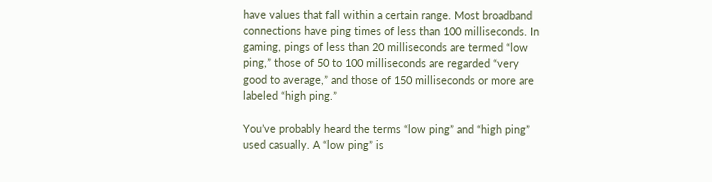have values that fall within a certain range. Most broadband connections have ping times of less than 100 milliseconds. In gaming, pings of less than 20 milliseconds are termed “low ping,” those of 50 to 100 milliseconds are regarded “very good to average,” and those of 150 milliseconds or more are labeled “high ping.”

You’ve probably heard the terms “low ping” and “high ping” used casually. A “low ping” is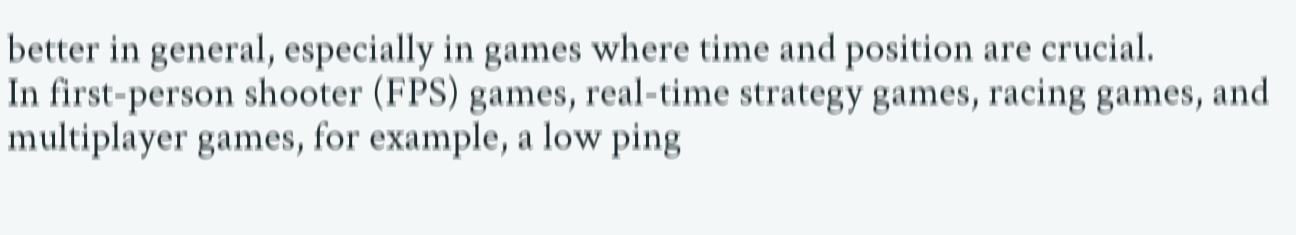better in general, especially in games where time and position are crucial.
In first-person shooter (FPS) games, real-time strategy games, racing games, and multiplayer games, for example, a low ping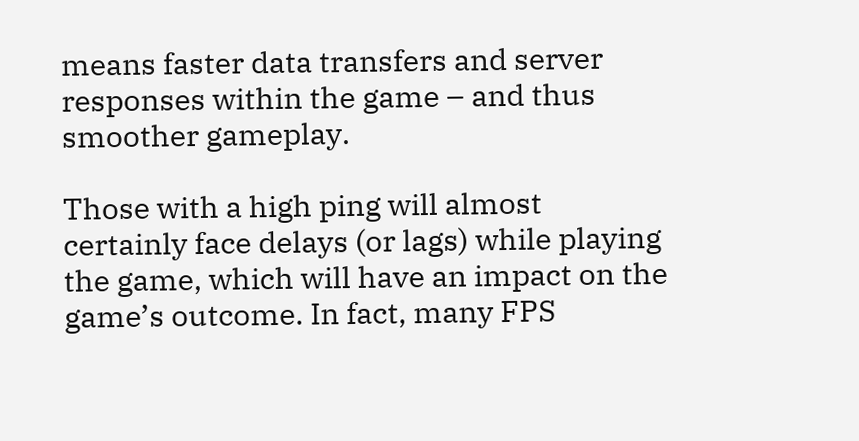means faster data transfers and server responses within the game – and thus smoother gameplay.

Those with a high ping will almost certainly face delays (or lags) while playing the game, which will have an impact on the game’s outcome. In fact, many FPS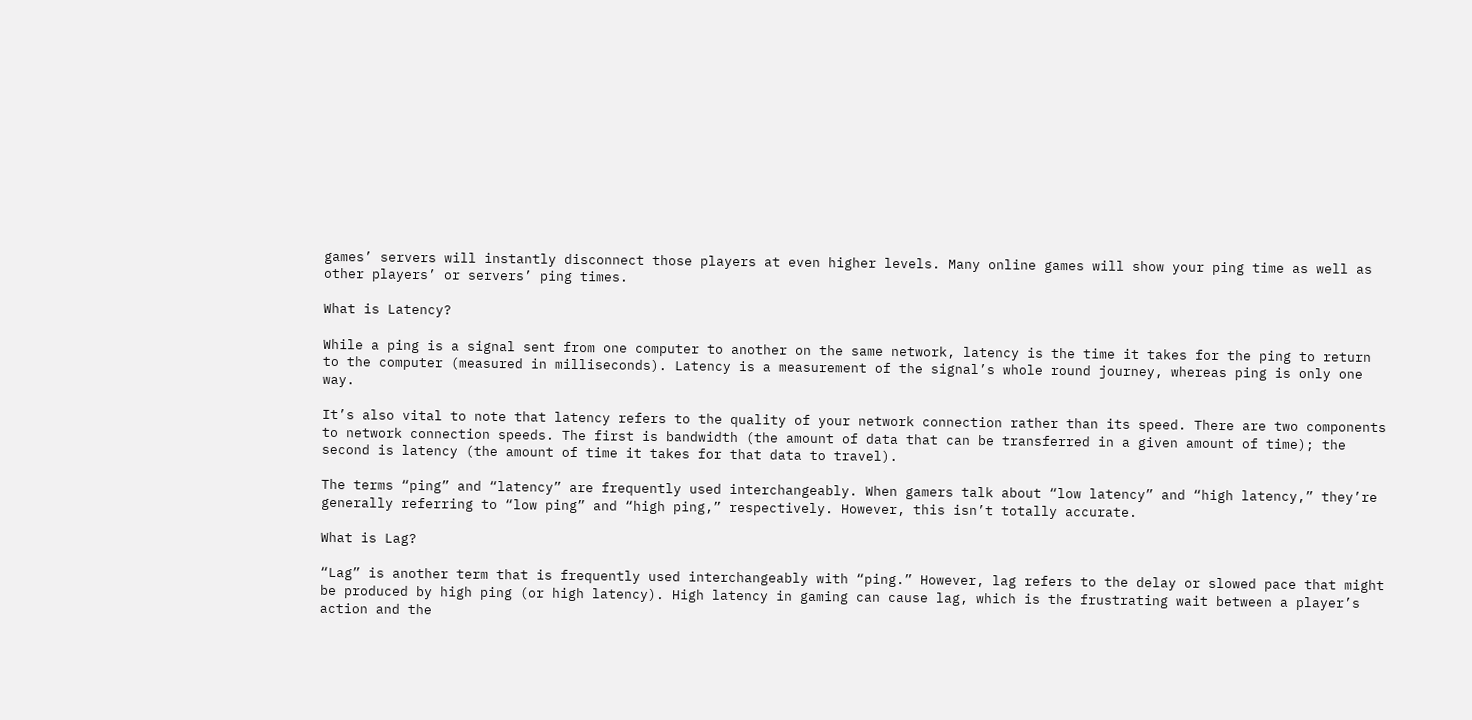games’ servers will instantly disconnect those players at even higher levels. Many online games will show your ping time as well as other players’ or servers’ ping times.

What is Latency?

While a ping is a signal sent from one computer to another on the same network, latency is the time it takes for the ping to return to the computer (measured in milliseconds). Latency is a measurement of the signal’s whole round journey, whereas ping is only one way.

It’s also vital to note that latency refers to the quality of your network connection rather than its speed. There are two components to network connection speeds. The first is bandwidth (the amount of data that can be transferred in a given amount of time); the second is latency (the amount of time it takes for that data to travel).

The terms “ping” and “latency” are frequently used interchangeably. When gamers talk about “low latency” and “high latency,” they’re generally referring to “low ping” and “high ping,” respectively. However, this isn’t totally accurate.

What is Lag?

“Lag” is another term that is frequently used interchangeably with “ping.” However, lag refers to the delay or slowed pace that might be produced by high ping (or high latency). High latency in gaming can cause lag, which is the frustrating wait between a player’s action and the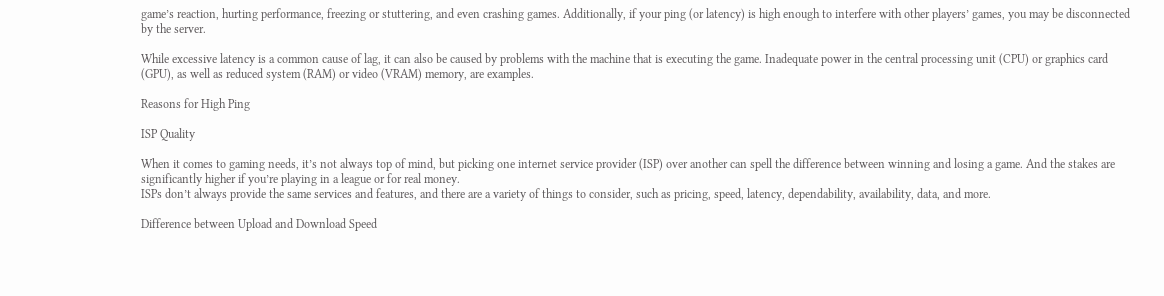game’s reaction, hurting performance, freezing or stuttering, and even crashing games. Additionally, if your ping (or latency) is high enough to interfere with other players’ games, you may be disconnected by the server.

While excessive latency is a common cause of lag, it can also be caused by problems with the machine that is executing the game. Inadequate power in the central processing unit (CPU) or graphics card (GPU), as well as reduced system (RAM) or video (VRAM) memory, are examples.

Reasons for High Ping

ISP Quality

When it comes to gaming needs, it’s not always top of mind, but picking one internet service provider (ISP) over another can spell the difference between winning and losing a game. And the stakes are significantly higher if you’re playing in a league or for real money.
ISPs don’t always provide the same services and features, and there are a variety of things to consider, such as pricing, speed, latency, dependability, availability, data, and more.

Difference between Upload and Download Speed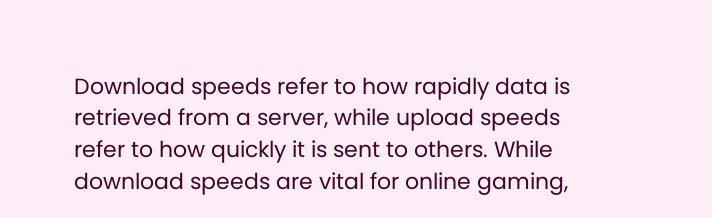Download speeds refer to how rapidly data is retrieved from a server, while upload speeds refer to how quickly it is sent to others. While download speeds are vital for online gaming,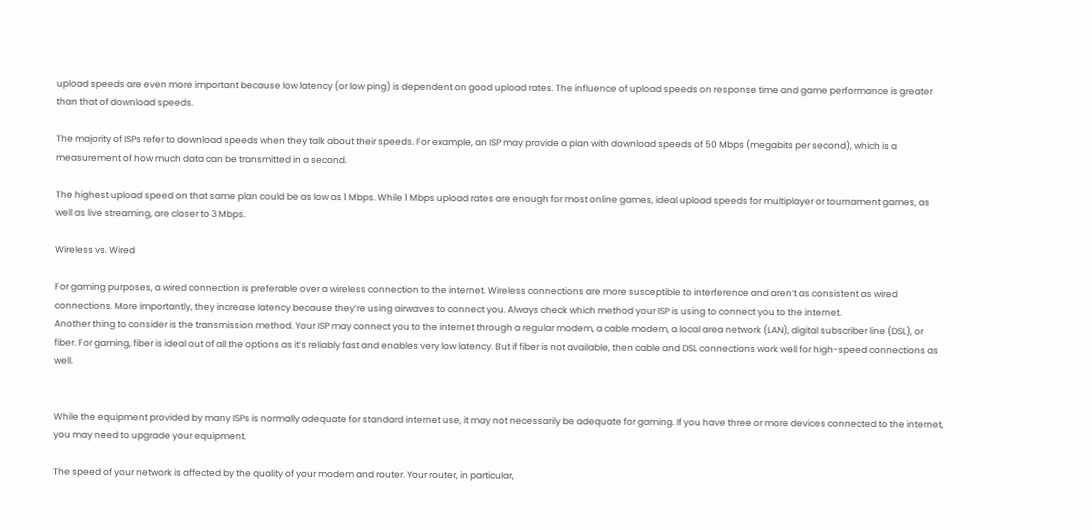upload speeds are even more important because low latency (or low ping) is dependent on good upload rates. The influence of upload speeds on response time and game performance is greater than that of download speeds.

The majority of ISPs refer to download speeds when they talk about their speeds. For example, an ISP may provide a plan with download speeds of 50 Mbps (megabits per second), which is a measurement of how much data can be transmitted in a second.

The highest upload speed on that same plan could be as low as 1 Mbps. While 1 Mbps upload rates are enough for most online games, ideal upload speeds for multiplayer or tournament games, as well as live streaming, are closer to 3 Mbps.

Wireless vs. Wired

For gaming purposes, a wired connection is preferable over a wireless connection to the internet. Wireless connections are more susceptible to interference and aren’t as consistent as wired connections. More importantly, they increase latency because they’re using airwaves to connect you. Always check which method your ISP is using to connect you to the internet.
Another thing to consider is the transmission method. Your ISP may connect you to the internet through a regular modem, a cable modem, a local area network (LAN), digital subscriber line (DSL), or fiber. For gaming, fiber is ideal out of all the options as it’s reliably fast and enables very low latency. But if fiber is not available, then cable and DSL connections work well for high-speed connections as well.


While the equipment provided by many ISPs is normally adequate for standard internet use, it may not necessarily be adequate for gaming. If you have three or more devices connected to the internet, you may need to upgrade your equipment.

The speed of your network is affected by the quality of your modem and router. Your router, in particular,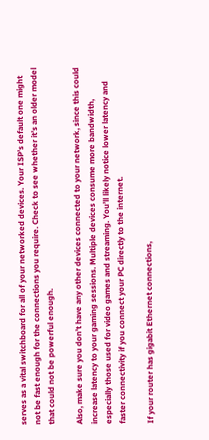serves as a vital switchboard for all of your networked devices. Your ISP’s default one might not be fast enough for the connections you require. Check to see whether it’s an older model that could not be powerful enough.

Also, make sure you don’t have any other devices connected to your network, since this could increase latency to your gaming sessions. Multiple devices consume more bandwidth, especially those used for video games and streaming. You’ll likely notice lower latency and faster connectivity if you connect your PC directly to the internet.

If your router has gigabit Ethernet connections,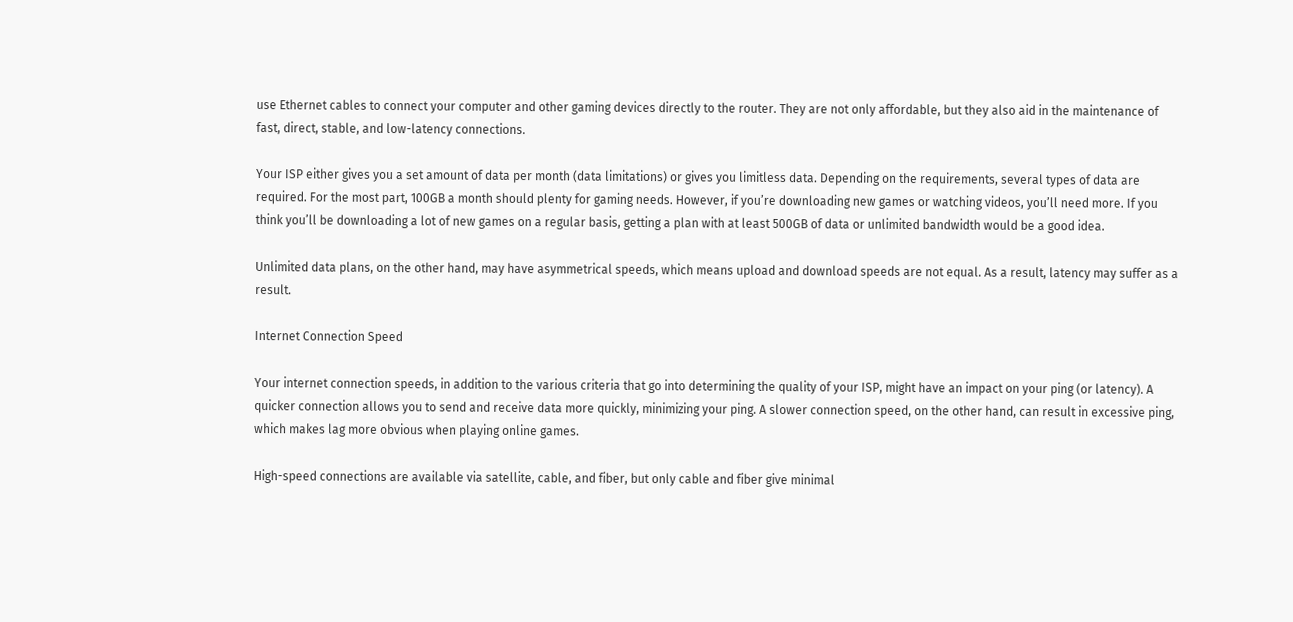use Ethernet cables to connect your computer and other gaming devices directly to the router. They are not only affordable, but they also aid in the maintenance of fast, direct, stable, and low-latency connections.

Your ISP either gives you a set amount of data per month (data limitations) or gives you limitless data. Depending on the requirements, several types of data are required. For the most part, 100GB a month should plenty for gaming needs. However, if you’re downloading new games or watching videos, you’ll need more. If you think you’ll be downloading a lot of new games on a regular basis, getting a plan with at least 500GB of data or unlimited bandwidth would be a good idea.

Unlimited data plans, on the other hand, may have asymmetrical speeds, which means upload and download speeds are not equal. As a result, latency may suffer as a result.

Internet Connection Speed

Your internet connection speeds, in addition to the various criteria that go into determining the quality of your ISP, might have an impact on your ping (or latency). A quicker connection allows you to send and receive data more quickly, minimizing your ping. A slower connection speed, on the other hand, can result in excessive ping, which makes lag more obvious when playing online games.

High-speed connections are available via satellite, cable, and fiber, but only cable and fiber give minimal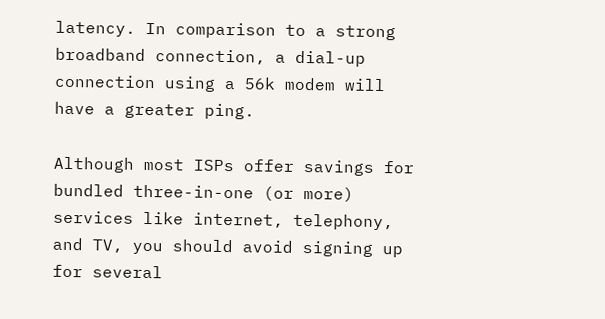latency. In comparison to a strong broadband connection, a dial-up connection using a 56k modem will have a greater ping.

Although most ISPs offer savings for bundled three-in-one (or more) services like internet, telephony, and TV, you should avoid signing up for several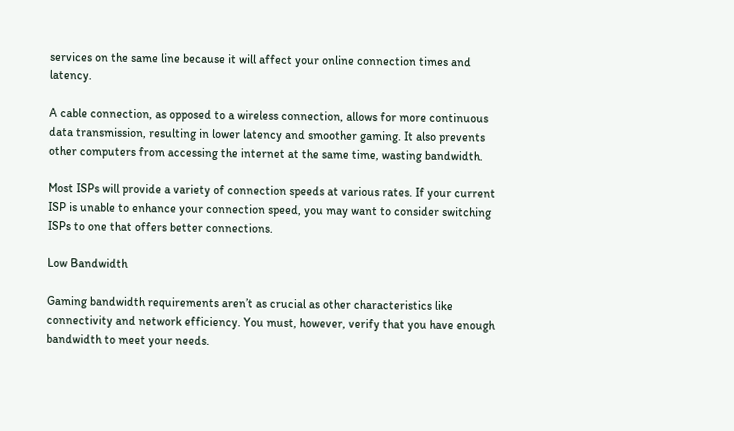services on the same line because it will affect your online connection times and latency.

A cable connection, as opposed to a wireless connection, allows for more continuous data transmission, resulting in lower latency and smoother gaming. It also prevents other computers from accessing the internet at the same time, wasting bandwidth.

Most ISPs will provide a variety of connection speeds at various rates. If your current ISP is unable to enhance your connection speed, you may want to consider switching ISPs to one that offers better connections.

Low Bandwidth

Gaming bandwidth requirements aren’t as crucial as other characteristics like connectivity and network efficiency. You must, however, verify that you have enough bandwidth to meet your needs.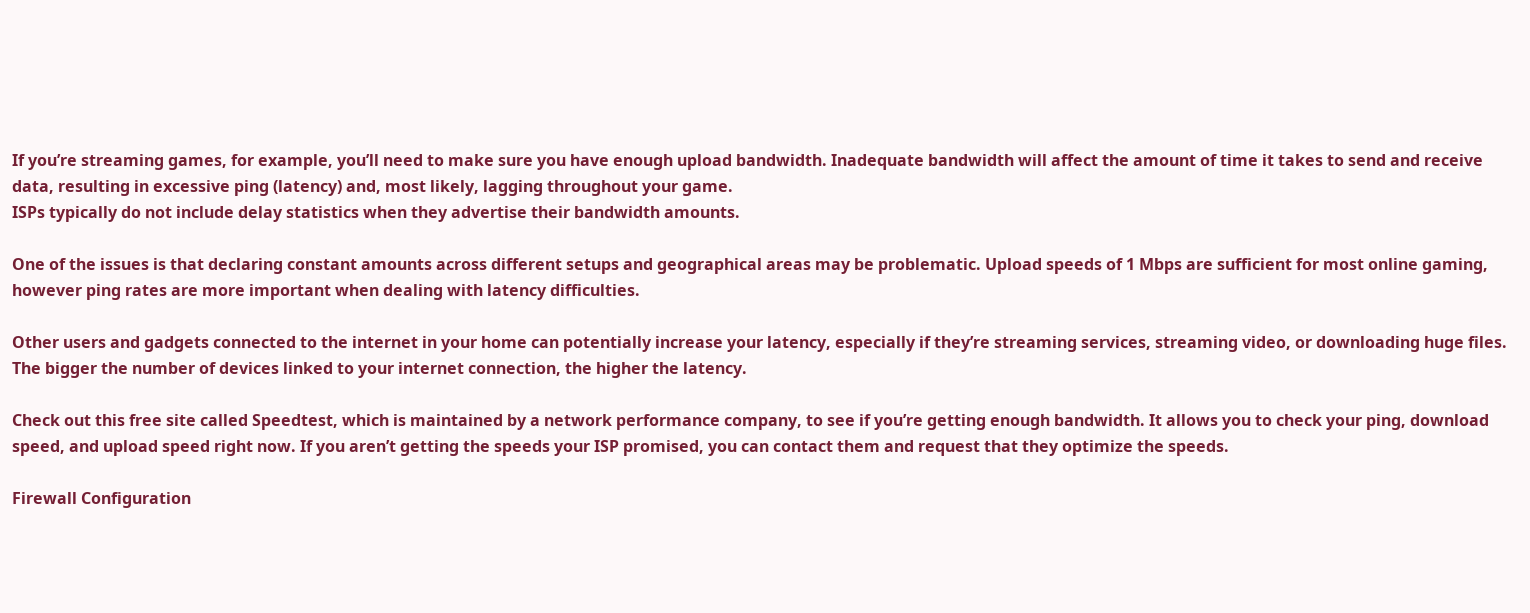If you’re streaming games, for example, you’ll need to make sure you have enough upload bandwidth. Inadequate bandwidth will affect the amount of time it takes to send and receive data, resulting in excessive ping (latency) and, most likely, lagging throughout your game.
ISPs typically do not include delay statistics when they advertise their bandwidth amounts.

One of the issues is that declaring constant amounts across different setups and geographical areas may be problematic. Upload speeds of 1 Mbps are sufficient for most online gaming, however ping rates are more important when dealing with latency difficulties.

Other users and gadgets connected to the internet in your home can potentially increase your latency, especially if they’re streaming services, streaming video, or downloading huge files. The bigger the number of devices linked to your internet connection, the higher the latency.

Check out this free site called Speedtest, which is maintained by a network performance company, to see if you’re getting enough bandwidth. It allows you to check your ping, download speed, and upload speed right now. If you aren’t getting the speeds your ISP promised, you can contact them and request that they optimize the speeds.

Firewall Configuration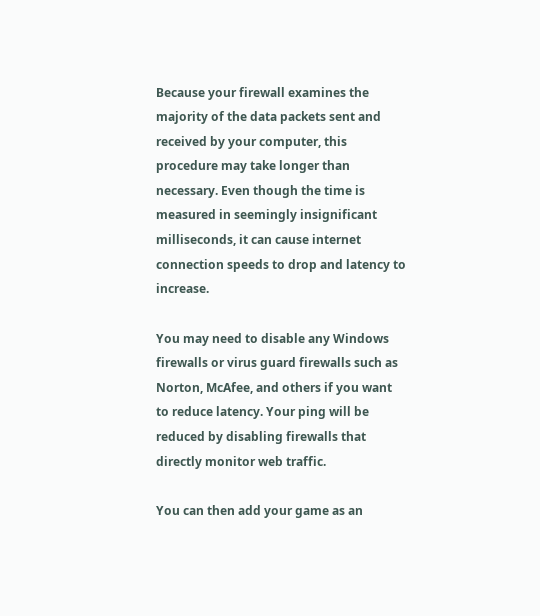Because your firewall examines the majority of the data packets sent and received by your computer, this procedure may take longer than necessary. Even though the time is measured in seemingly insignificant milliseconds, it can cause internet connection speeds to drop and latency to increase.

You may need to disable any Windows firewalls or virus guard firewalls such as Norton, McAfee, and others if you want to reduce latency. Your ping will be reduced by disabling firewalls that directly monitor web traffic.

You can then add your game as an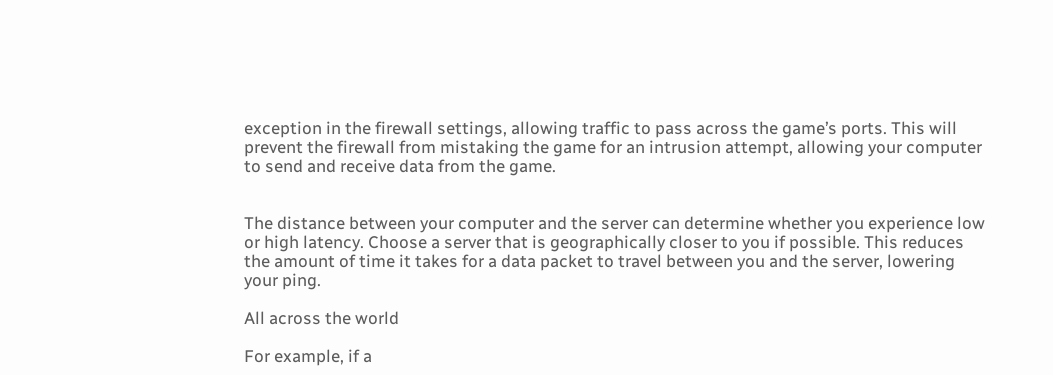exception in the firewall settings, allowing traffic to pass across the game’s ports. This will prevent the firewall from mistaking the game for an intrusion attempt, allowing your computer to send and receive data from the game.


The distance between your computer and the server can determine whether you experience low or high latency. Choose a server that is geographically closer to you if possible. This reduces the amount of time it takes for a data packet to travel between you and the server, lowering your ping.

All across the world

For example, if a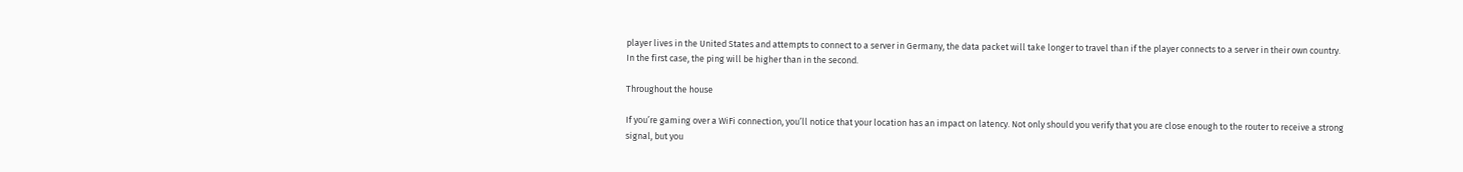player lives in the United States and attempts to connect to a server in Germany, the data packet will take longer to travel than if the player connects to a server in their own country. In the first case, the ping will be higher than in the second.

Throughout the house

If you’re gaming over a WiFi connection, you’ll notice that your location has an impact on latency. Not only should you verify that you are close enough to the router to receive a strong signal, but you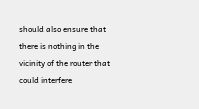should also ensure that there is nothing in the vicinity of the router that could interfere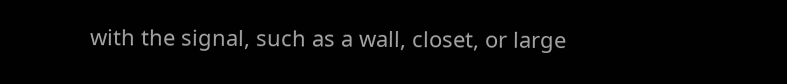with the signal, such as a wall, closet, or large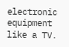electronic equipment like a TV.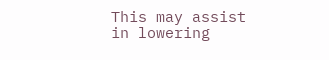This may assist in lowering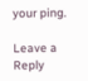your ping.

Leave a Reply